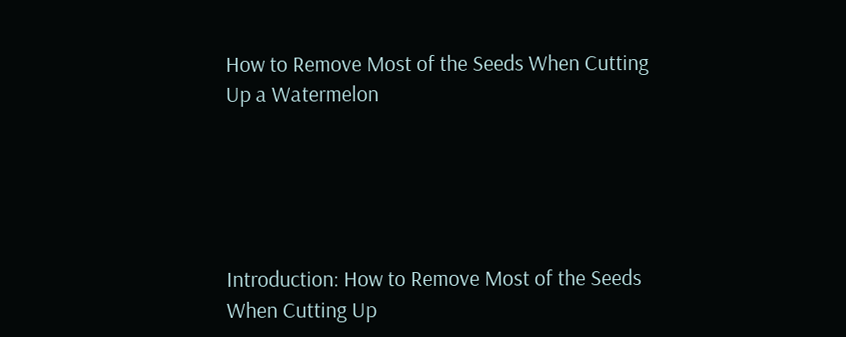How to Remove Most of the Seeds When Cutting Up a Watermelon





Introduction: How to Remove Most of the Seeds When Cutting Up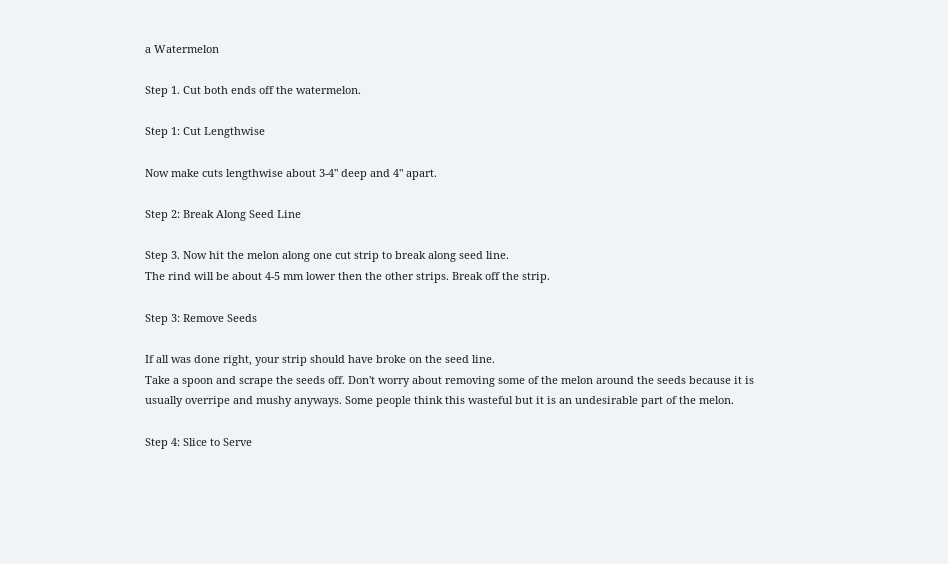a Watermelon

Step 1. Cut both ends off the watermelon.

Step 1: Cut Lengthwise

Now make cuts lengthwise about 3-4" deep and 4" apart.

Step 2: Break Along Seed Line

Step 3. Now hit the melon along one cut strip to break along seed line.
The rind will be about 4-5 mm lower then the other strips. Break off the strip.

Step 3: Remove Seeds

If all was done right, your strip should have broke on the seed line.
Take a spoon and scrape the seeds off. Don't worry about removing some of the melon around the seeds because it is usually overripe and mushy anyways. Some people think this wasteful but it is an undesirable part of the melon.

Step 4: Slice to Serve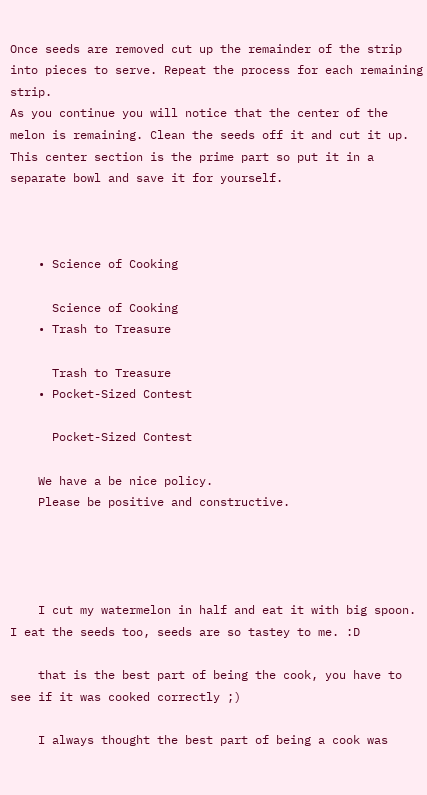Once seeds are removed cut up the remainder of the strip into pieces to serve. Repeat the process for each remaining strip.
As you continue you will notice that the center of the melon is remaining. Clean the seeds off it and cut it up. This center section is the prime part so put it in a separate bowl and save it for yourself.



    • Science of Cooking

      Science of Cooking
    • Trash to Treasure

      Trash to Treasure
    • Pocket-Sized Contest

      Pocket-Sized Contest

    We have a be nice policy.
    Please be positive and constructive.




    I cut my watermelon in half and eat it with big spoon. I eat the seeds too, seeds are so tastey to me. :D

    that is the best part of being the cook, you have to see if it was cooked correctly ;)

    I always thought the best part of being a cook was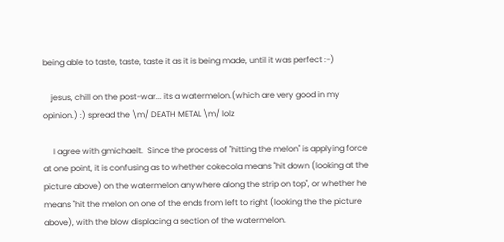being able to taste, taste, taste it as it is being made, until it was perfect :-)

    jesus, chill on the post-war... its a watermelon.(which are very good in my opinion.) :) spread the \m/ DEATH METAL \m/ lolz

     I agree with gmichaelt.  Since the process of "hitting the melon" is applying force at one point, it is confusing as to whether cokecola means "hit down (looking at the picture above) on the watermelon anywhere along the strip on top", or whether he means "hit the melon on one of the ends from left to right (looking the the picture above), with the blow displacing a section of the watermelon.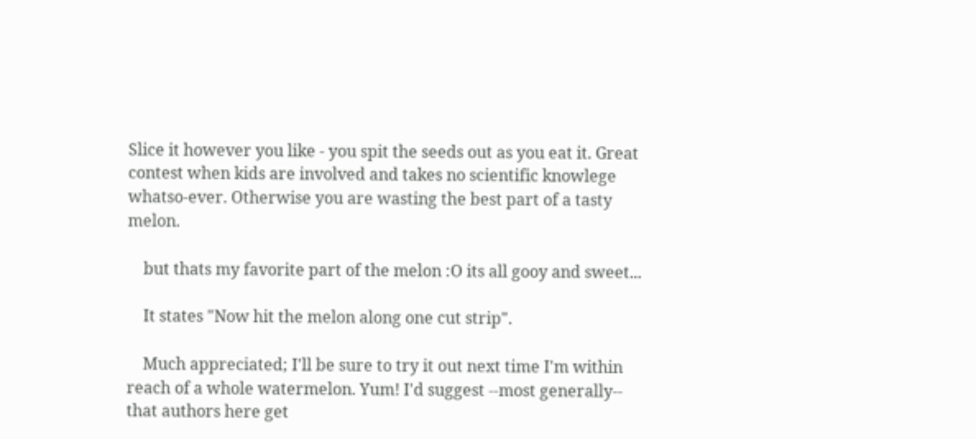Slice it however you like - you spit the seeds out as you eat it. Great contest when kids are involved and takes no scientific knowlege whatso-ever. Otherwise you are wasting the best part of a tasty melon.

    but thats my favorite part of the melon :O its all gooy and sweet...

    It states "Now hit the melon along one cut strip".

    Much appreciated; I'll be sure to try it out next time I'm within reach of a whole watermelon. Yum! I'd suggest --most generally-- that authors here get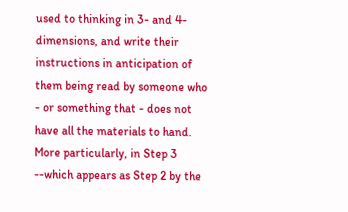used to thinking in 3- and 4-dimensions, and write their instructions in anticipation of them being read by someone who - or something that - does not have all the materials to hand. More particularly, in Step 3 --which appears as Step 2 by the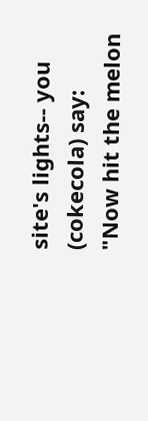site's lights-- you (cokecola) say: "Now hit the melon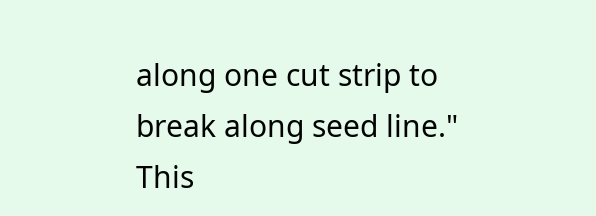along one cut strip to break along seed line." This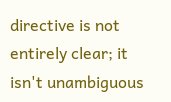directive is not entirely clear; it isn't unambiguous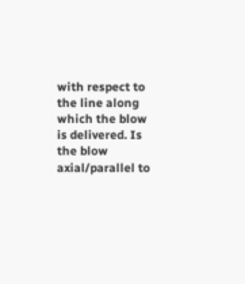with respect to the line along which the blow is delivered. Is the blow axial/parallel to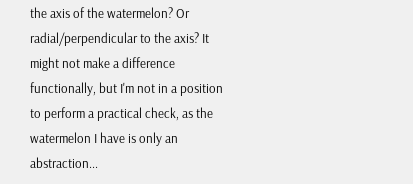the axis of the watermelon? Or radial/perpendicular to the axis? It might not make a difference functionally, but I'm not in a position to perform a practical check, as the watermelon I have is only an abstraction...